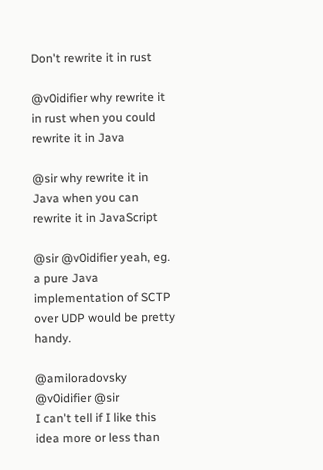Don't rewrite it in rust

@v0idifier why rewrite it in rust when you could rewrite it in Java

@sir why rewrite it in Java when you can rewrite it in JavaScript

@sir @v0idifier yeah, eg. a pure Java implementation of SCTP over UDP would be pretty handy.

@amiloradovsky @v0idifier @sir
I can't tell if I like this idea more or less than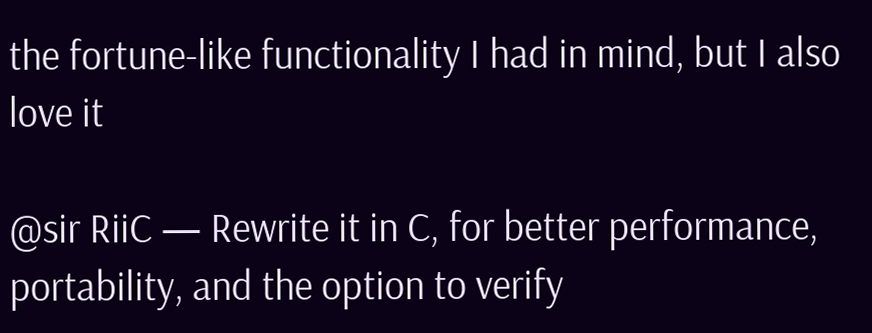the fortune-like functionality I had in mind, but I also love it

@sir RiiC — Rewrite it in C, for better performance, portability, and the option to verify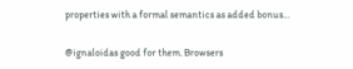properties with a formal semantics as added bonus…

@ignaloidas good for them. Browsers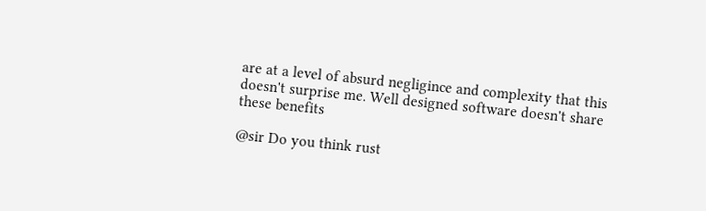are at a level of absurd negligince and complexity that this doesn't surprise me. Well designed software doesn't share these benefits

@sir Do you think rust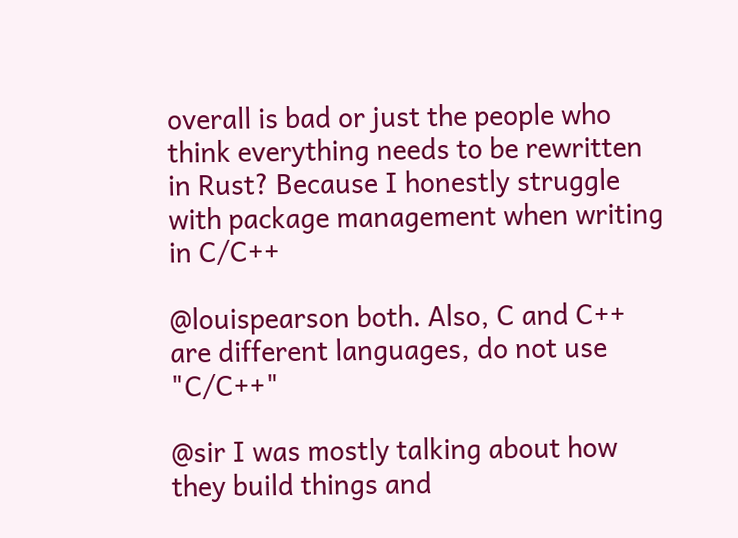overall is bad or just the people who think everything needs to be rewritten in Rust? Because I honestly struggle with package management when writing in C/C++

@louispearson both. Also, C and C++ are different languages, do not use "C/C++"

@sir I was mostly talking about how they build things and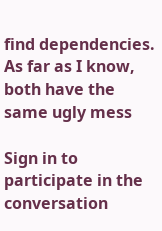find dependencies. As far as I know, both have the same ugly mess

Sign in to participate in the conversation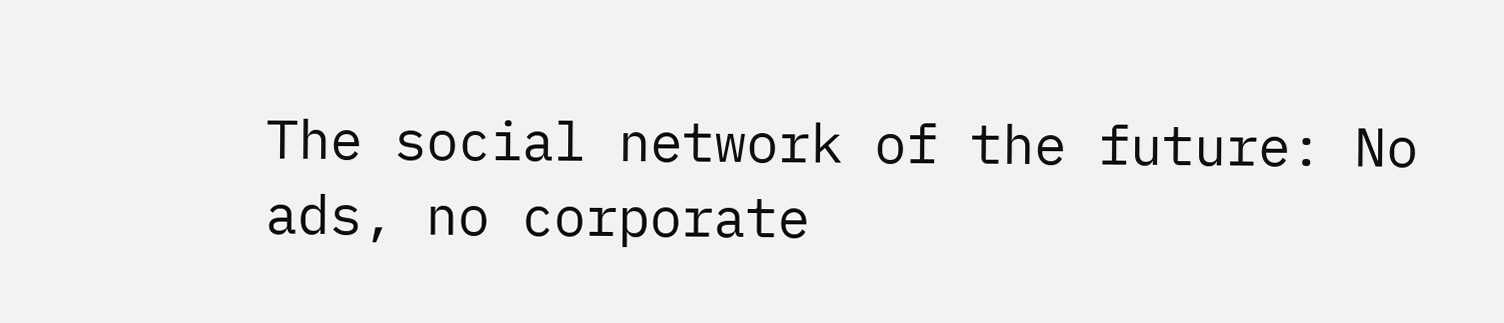The social network of the future: No ads, no corporate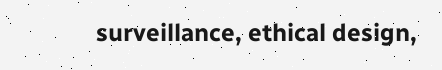surveillance, ethical design,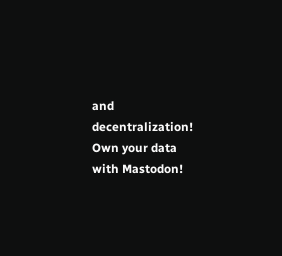and decentralization! Own your data with Mastodon!